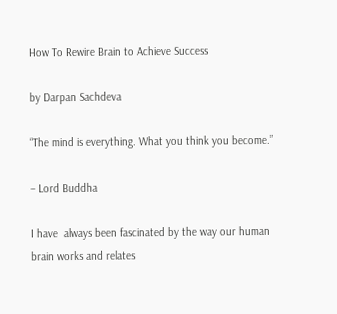How To Rewire Brain to Achieve Success

by Darpan Sachdeva

“The mind is everything. What you think you become.”

– Lord Buddha

I have  always been fascinated by the way our human brain works and relates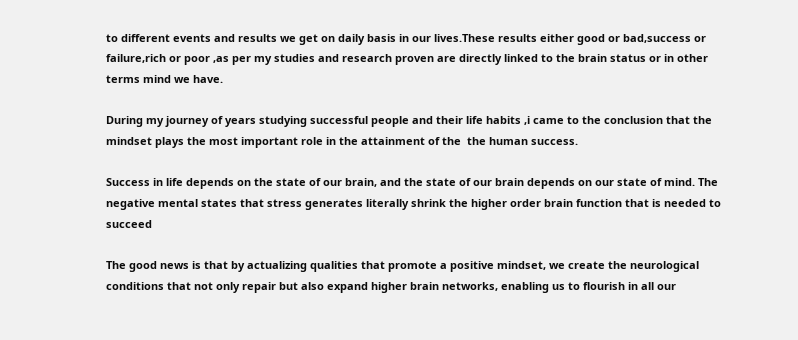to different events and results we get on daily basis in our lives.These results either good or bad,success or failure,rich or poor ,as per my studies and research proven are directly linked to the brain status or in other terms mind we have.

During my journey of years studying successful people and their life habits ,i came to the conclusion that the mindset plays the most important role in the attainment of the  the human success.

Success in life depends on the state of our brain, and the state of our brain depends on our state of mind. The negative mental states that stress generates literally shrink the higher order brain function that is needed to succeed

The good news is that by actualizing qualities that promote a positive mindset, we create the neurological conditions that not only repair but also expand higher brain networks, enabling us to flourish in all our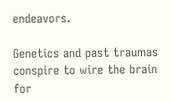endeavors.

Genetics and past traumas conspire to wire the brain for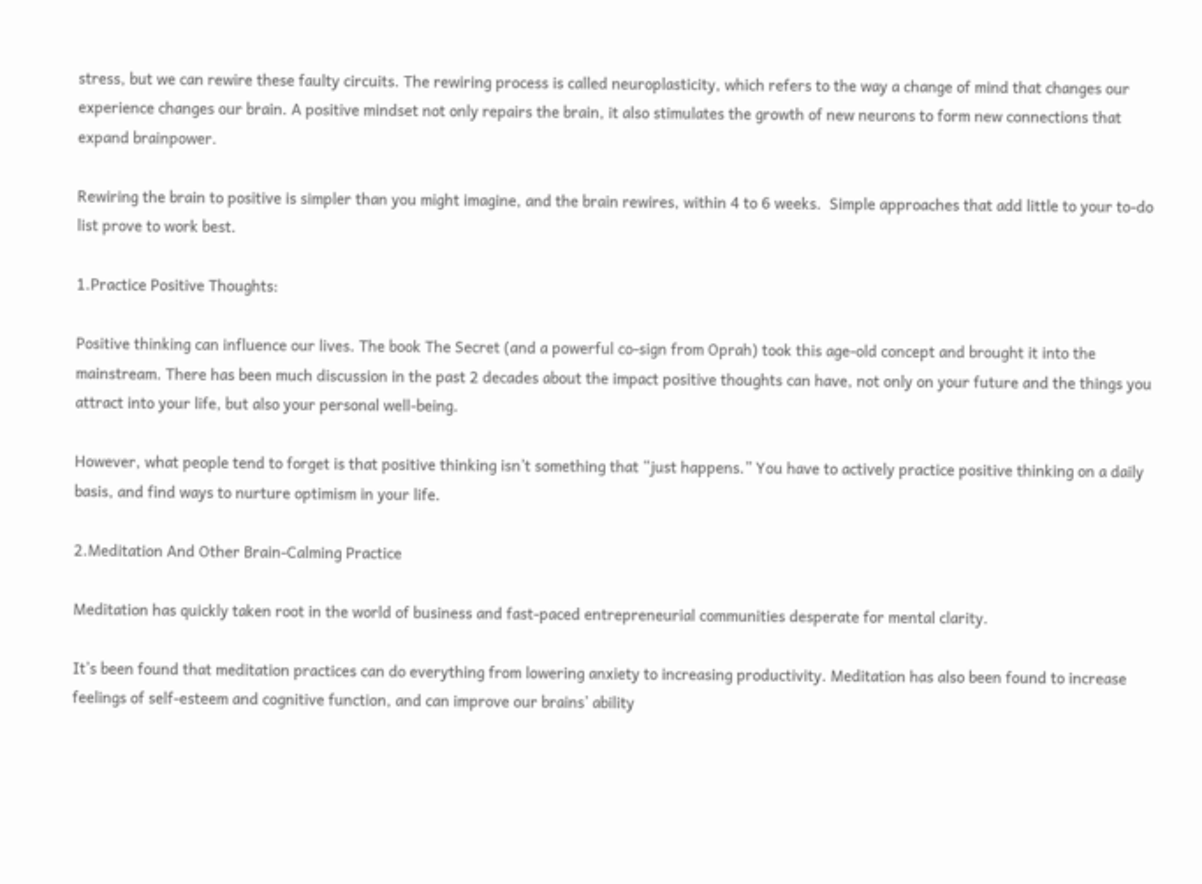stress, but we can rewire these faulty circuits. The rewiring process is called neuroplasticity, which refers to the way a change of mind that changes our experience changes our brain. A positive mindset not only repairs the brain, it also stimulates the growth of new neurons to form new connections that expand brainpower.

Rewiring the brain to positive is simpler than you might imagine, and the brain rewires, within 4 to 6 weeks.  Simple approaches that add little to your to-do list prove to work best.

1.Practice Positive Thoughts:

Positive thinking can influence our lives. The book The Secret (and a powerful co-sign from Oprah) took this age-old concept and brought it into the mainstream. There has been much discussion in the past 2 decades about the impact positive thoughts can have, not only on your future and the things you attract into your life, but also your personal well-being.

However, what people tend to forget is that positive thinking isn’t something that “just happens.” You have to actively practice positive thinking on a daily basis, and find ways to nurture optimism in your life.

2.Meditation And Other Brain-Calming Practice

Meditation has quickly taken root in the world of business and fast-paced entrepreneurial communities desperate for mental clarity.

It’s been found that meditation practices can do everything from lowering anxiety to increasing productivity. Meditation has also been found to increase feelings of self-esteem and cognitive function, and can improve our brains’ ability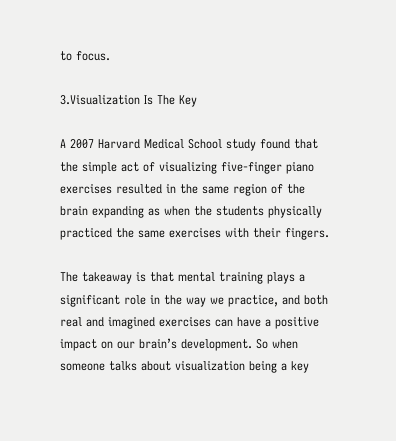to focus.

3.Visualization Is The Key

A 2007 Harvard Medical School study found that the simple act of visualizing five-finger piano exercises resulted in the same region of the brain expanding as when the students physically practiced the same exercises with their fingers.

The takeaway is that mental training plays a significant role in the way we practice, and both real and imagined exercises can have a positive impact on our brain’s development. So when someone talks about visualization being a key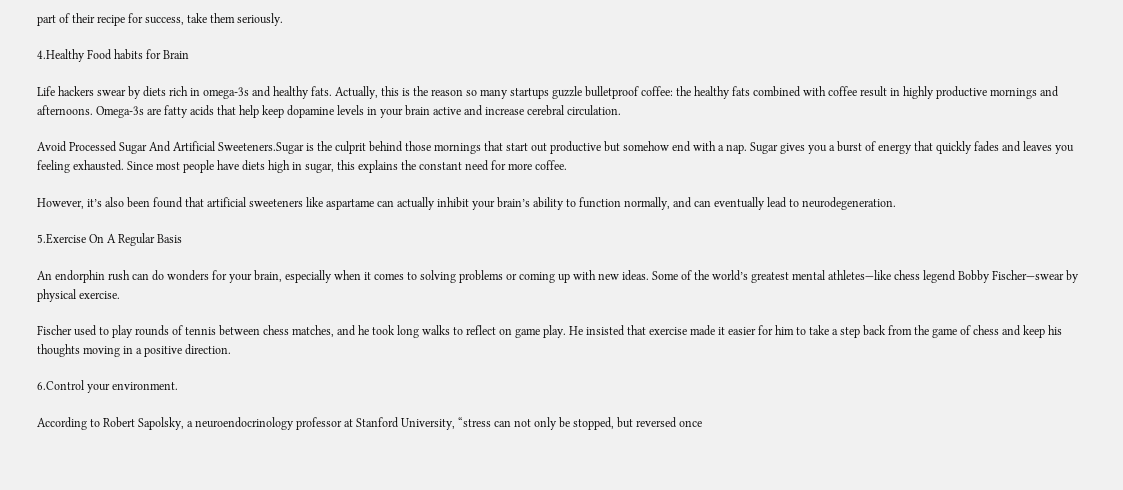part of their recipe for success, take them seriously.

4.Healthy Food habits for Brain

Life hackers swear by diets rich in omega-3s and healthy fats. Actually, this is the reason so many startups guzzle bulletproof coffee: the healthy fats combined with coffee result in highly productive mornings and afternoons. Omega-3s are fatty acids that help keep dopamine levels in your brain active and increase cerebral circulation.

Avoid Processed Sugar And Artificial Sweeteners.Sugar is the culprit behind those mornings that start out productive but somehow end with a nap. Sugar gives you a burst of energy that quickly fades and leaves you feeling exhausted. Since most people have diets high in sugar, this explains the constant need for more coffee.

However, it’s also been found that artificial sweeteners like aspartame can actually inhibit your brain’s ability to function normally, and can eventually lead to neurodegeneration.

5.Exercise On A Regular Basis

An endorphin rush can do wonders for your brain, especially when it comes to solving problems or coming up with new ideas. Some of the world’s greatest mental athletes—like chess legend Bobby Fischer—swear by physical exercise.

Fischer used to play rounds of tennis between chess matches, and he took long walks to reflect on game play. He insisted that exercise made it easier for him to take a step back from the game of chess and keep his thoughts moving in a positive direction.

6.Control your environment.

According to Robert Sapolsky, a neuroendocrinology professor at Stanford University, “stress can not only be stopped, but reversed once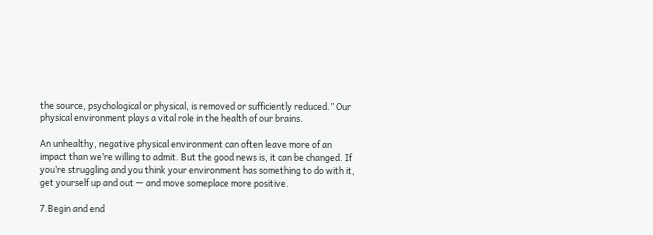the source, psychological or physical, is removed or sufficiently reduced.” Our physical environment plays a vital role in the health of our brains.

An unhealthy, negative physical environment can often leave more of an impact than we’re willing to admit. But the good news is, it can be changed. If you’re struggling and you think your environment has something to do with it, get yourself up and out — and move someplace more positive.

7.Begin and end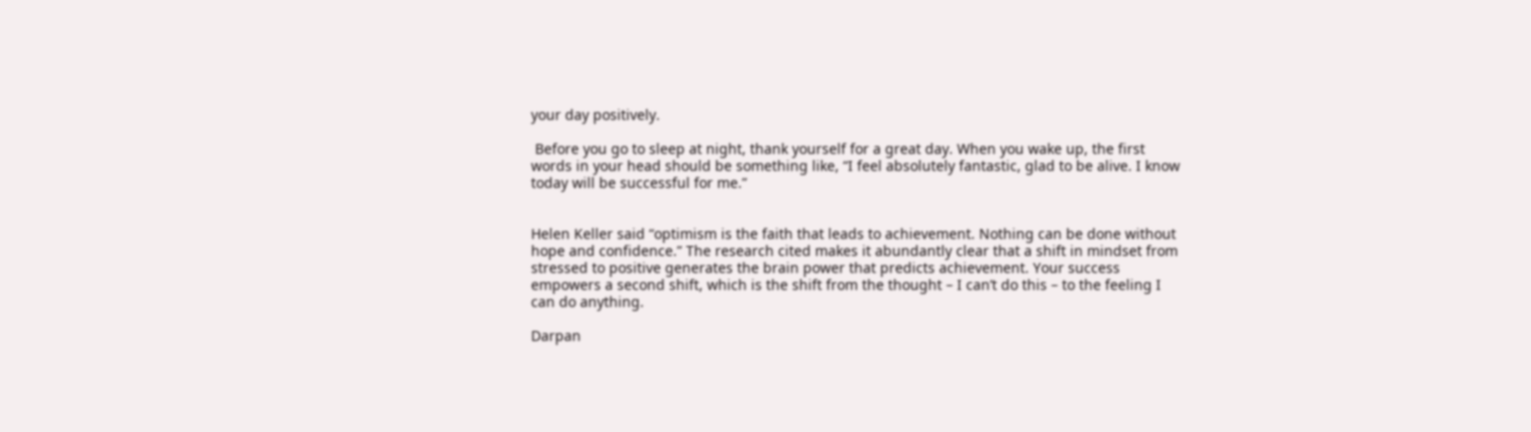your day positively.

 Before you go to sleep at night, thank yourself for a great day. When you wake up, the first words in your head should be something like, “I feel absolutely fantastic, glad to be alive. I know today will be successful for me.”


Helen Keller said “optimism is the faith that leads to achievement. Nothing can be done without hope and confidence.” The research cited makes it abundantly clear that a shift in mindset from stressed to positive generates the brain power that predicts achievement. Your success empowers a second shift, which is the shift from the thought – I can’t do this – to the feeling I can do anything.

Darpan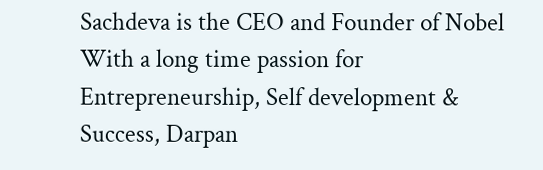Sachdeva is the CEO and Founder of Nobel With a long time passion for Entrepreneurship, Self development & Success, Darpan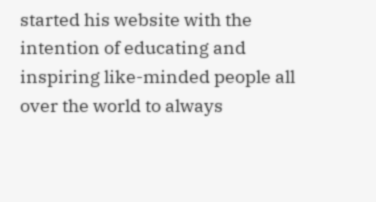started his website with the intention of educating and inspiring like-minded people all over the world to always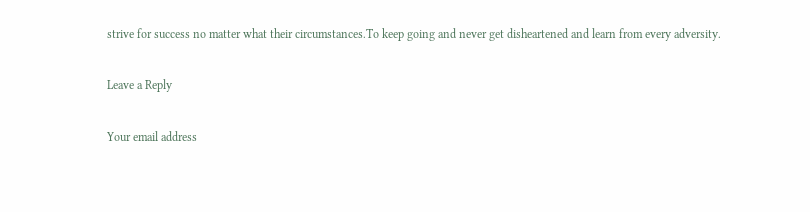strive for success no matter what their circumstances.To keep going and never get disheartened and learn from every adversity.

Leave a Reply

Your email address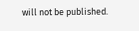will not be published.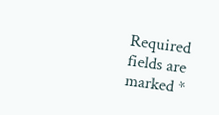Required fields are marked *